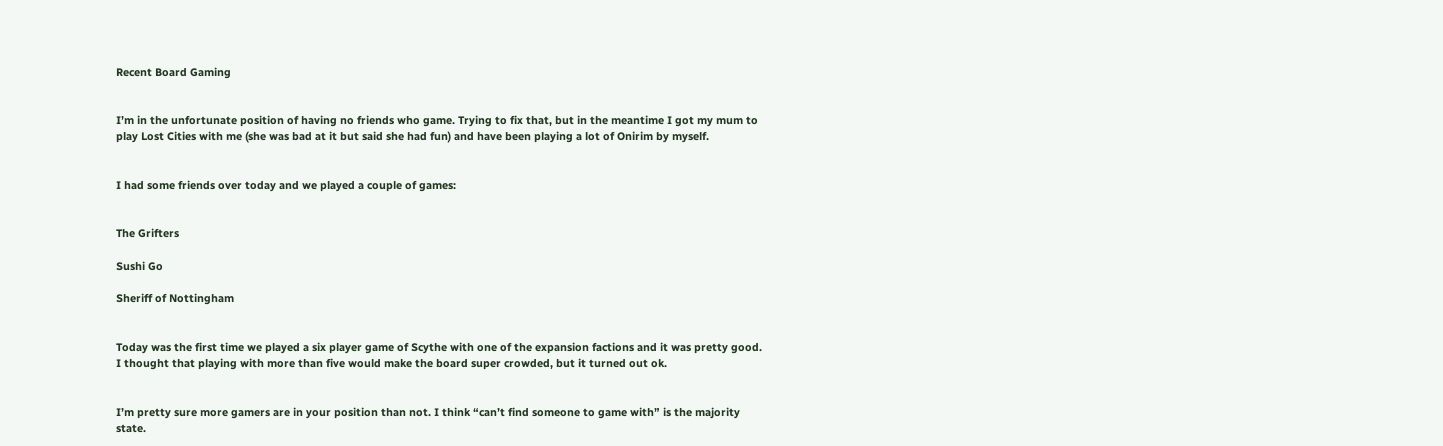Recent Board Gaming


I’m in the unfortunate position of having no friends who game. Trying to fix that, but in the meantime I got my mum to play Lost Cities with me (she was bad at it but said she had fun) and have been playing a lot of Onirim by myself.


I had some friends over today and we played a couple of games:


The Grifters

Sushi Go

Sheriff of Nottingham


Today was the first time we played a six player game of Scythe with one of the expansion factions and it was pretty good. I thought that playing with more than five would make the board super crowded, but it turned out ok.


I’m pretty sure more gamers are in your position than not. I think “can’t find someone to game with” is the majority state.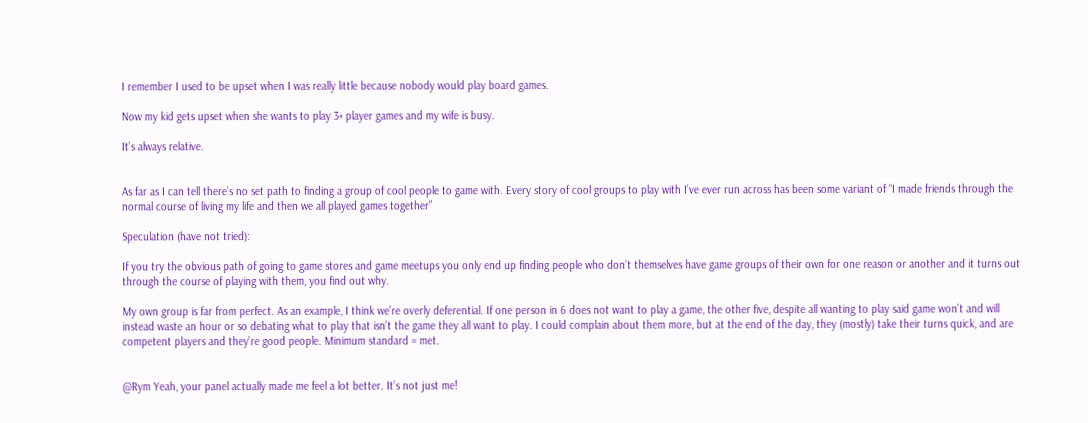I remember I used to be upset when I was really little because nobody would play board games.

Now my kid gets upset when she wants to play 3+ player games and my wife is busy.

It’s always relative.


As far as I can tell there’s no set path to finding a group of cool people to game with. Every story of cool groups to play with I’ve ever run across has been some variant of “I made friends through the normal course of living my life and then we all played games together”

Speculation (have not tried):

If you try the obvious path of going to game stores and game meetups you only end up finding people who don’t themselves have game groups of their own for one reason or another and it turns out through the course of playing with them, you find out why.

My own group is far from perfect. As an example, I think we’re overly deferential. If one person in 6 does not want to play a game, the other five, despite all wanting to play said game won’t and will instead waste an hour or so debating what to play that isn’t the game they all want to play. I could complain about them more, but at the end of the day, they (mostly) take their turns quick, and are competent players and they’re good people. Minimum standard = met.


@Rym Yeah, your panel actually made me feel a lot better. It’s not just me!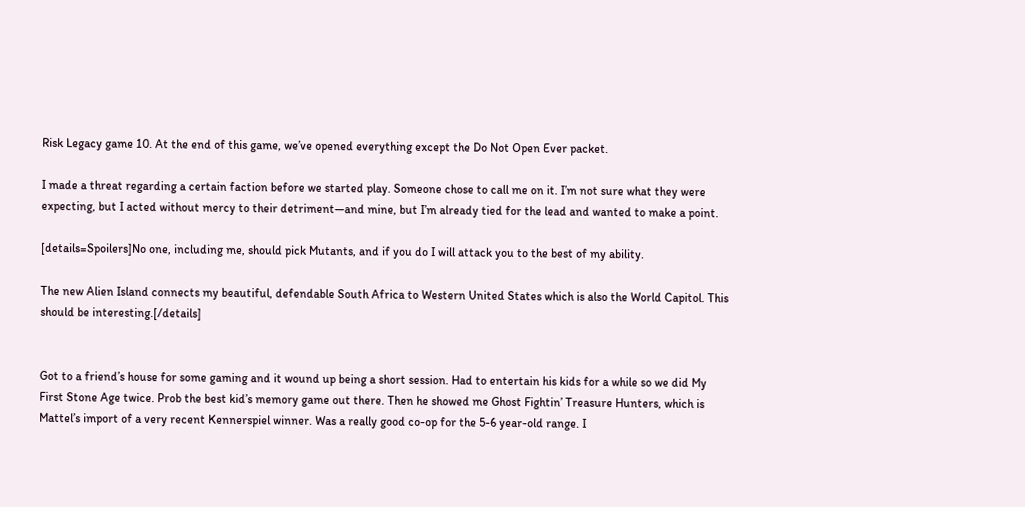Risk Legacy game 10. At the end of this game, we’ve opened everything except the Do Not Open Ever packet.

I made a threat regarding a certain faction before we started play. Someone chose to call me on it. I’m not sure what they were expecting, but I acted without mercy to their detriment—and mine, but I’m already tied for the lead and wanted to make a point.

[details=Spoilers]No one, including me, should pick Mutants, and if you do I will attack you to the best of my ability.

The new Alien Island connects my beautiful, defendable South Africa to Western United States which is also the World Capitol. This should be interesting.[/details]


Got to a friend’s house for some gaming and it wound up being a short session. Had to entertain his kids for a while so we did My First Stone Age twice. Prob the best kid’s memory game out there. Then he showed me Ghost Fightin’ Treasure Hunters, which is Mattel’s import of a very recent Kennerspiel winner. Was a really good co-op for the 5-6 year-old range. I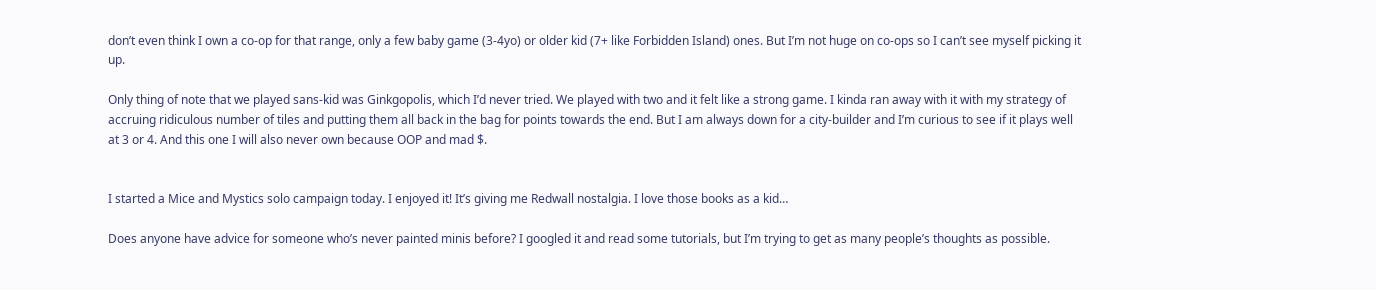don’t even think I own a co-op for that range, only a few baby game (3-4yo) or older kid (7+ like Forbidden Island) ones. But I’m not huge on co-ops so I can’t see myself picking it up.

Only thing of note that we played sans-kid was Ginkgopolis, which I’d never tried. We played with two and it felt like a strong game. I kinda ran away with it with my strategy of accruing ridiculous number of tiles and putting them all back in the bag for points towards the end. But I am always down for a city-builder and I’m curious to see if it plays well at 3 or 4. And this one I will also never own because OOP and mad $.


I started a Mice and Mystics solo campaign today. I enjoyed it! It’s giving me Redwall nostalgia. I love those books as a kid…

Does anyone have advice for someone who’s never painted minis before? I googled it and read some tutorials, but I’m trying to get as many people’s thoughts as possible.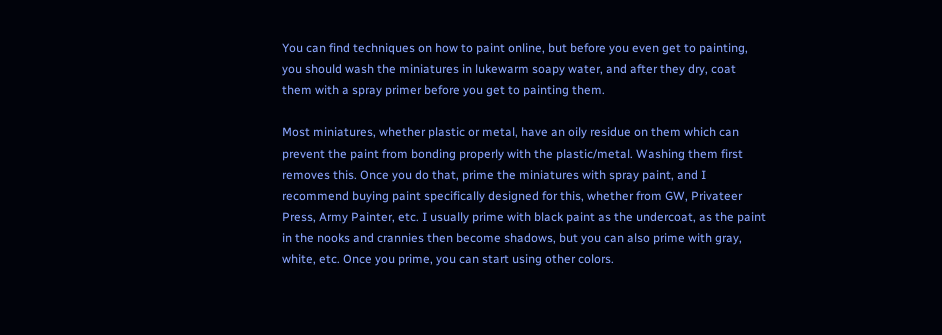You can find techniques on how to paint online, but before you even get to painting, you should wash the miniatures in lukewarm soapy water, and after they dry, coat them with a spray primer before you get to painting them.

Most miniatures, whether plastic or metal, have an oily residue on them which can prevent the paint from bonding properly with the plastic/metal. Washing them first removes this. Once you do that, prime the miniatures with spray paint, and I recommend buying paint specifically designed for this, whether from GW, Privateer Press, Army Painter, etc. I usually prime with black paint as the undercoat, as the paint in the nooks and crannies then become shadows, but you can also prime with gray, white, etc. Once you prime, you can start using other colors.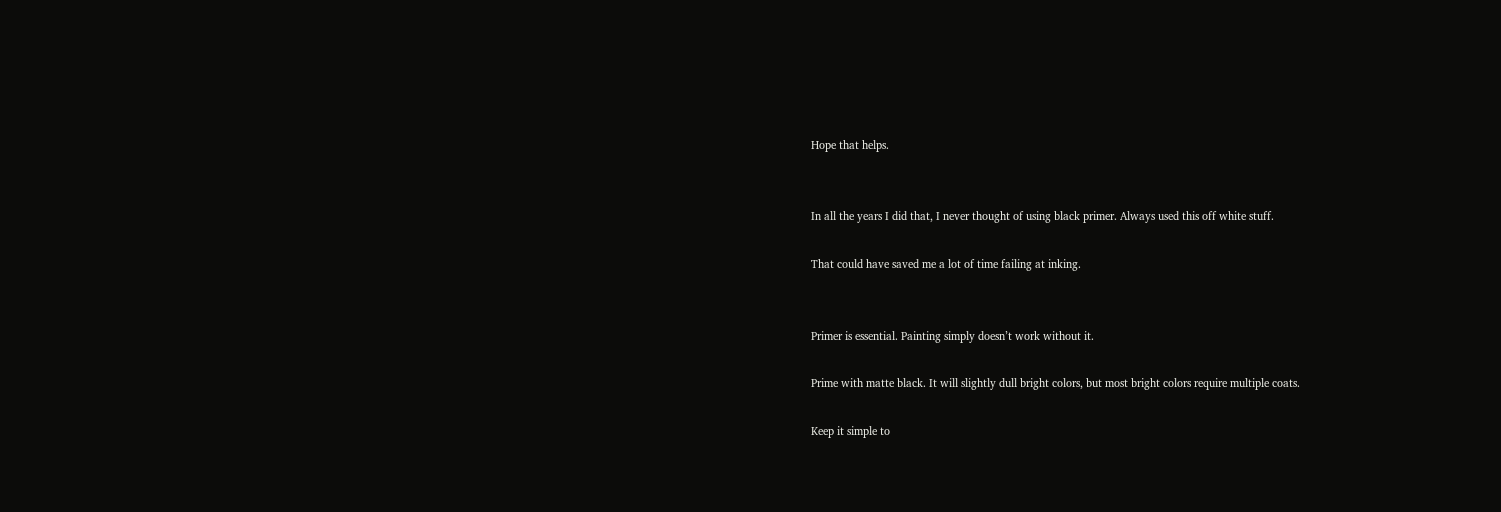Hope that helps.


In all the years I did that, I never thought of using black primer. Always used this off white stuff.

That could have saved me a lot of time failing at inking.


Primer is essential. Painting simply doesn’t work without it.

Prime with matte black. It will slightly dull bright colors, but most bright colors require multiple coats.

Keep it simple to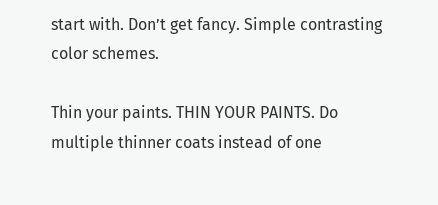start with. Don’t get fancy. Simple contrasting color schemes.

Thin your paints. THIN YOUR PAINTS. Do multiple thinner coats instead of one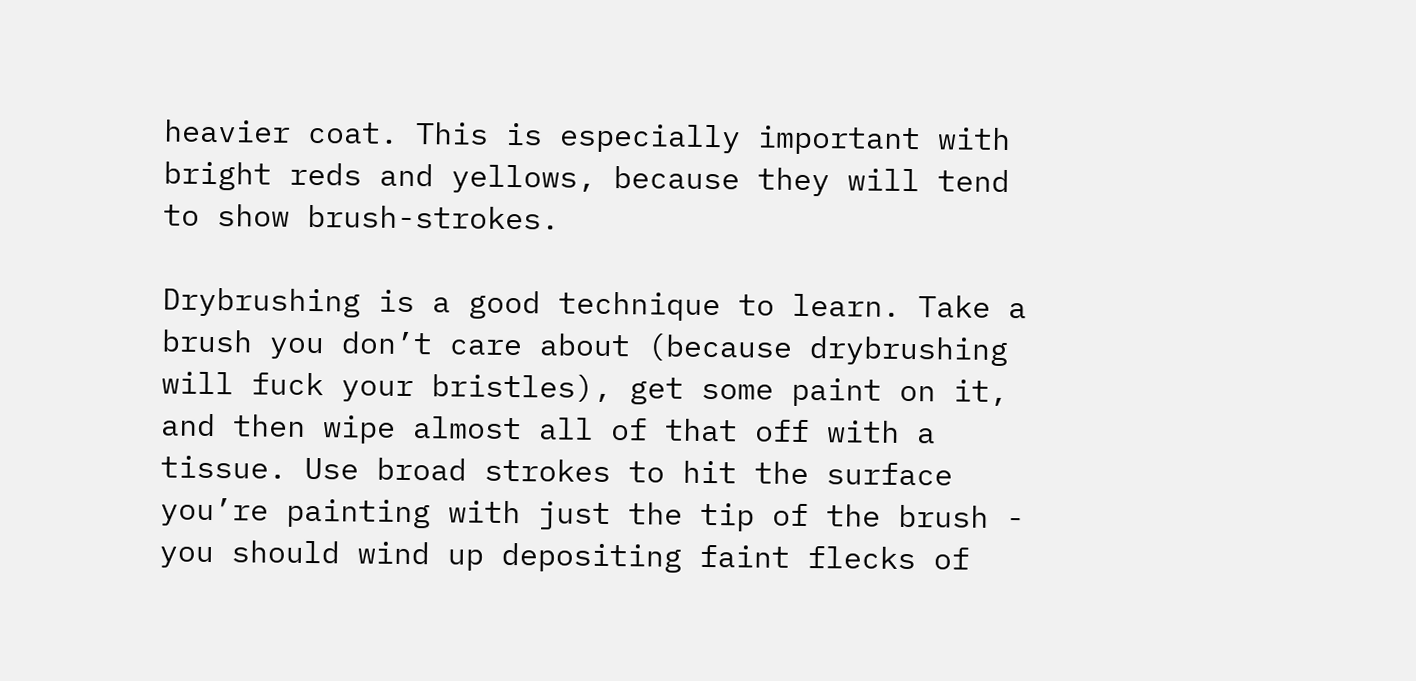heavier coat. This is especially important with bright reds and yellows, because they will tend to show brush-strokes.

Drybrushing is a good technique to learn. Take a brush you don’t care about (because drybrushing will fuck your bristles), get some paint on it, and then wipe almost all of that off with a tissue. Use broad strokes to hit the surface you’re painting with just the tip of the brush - you should wind up depositing faint flecks of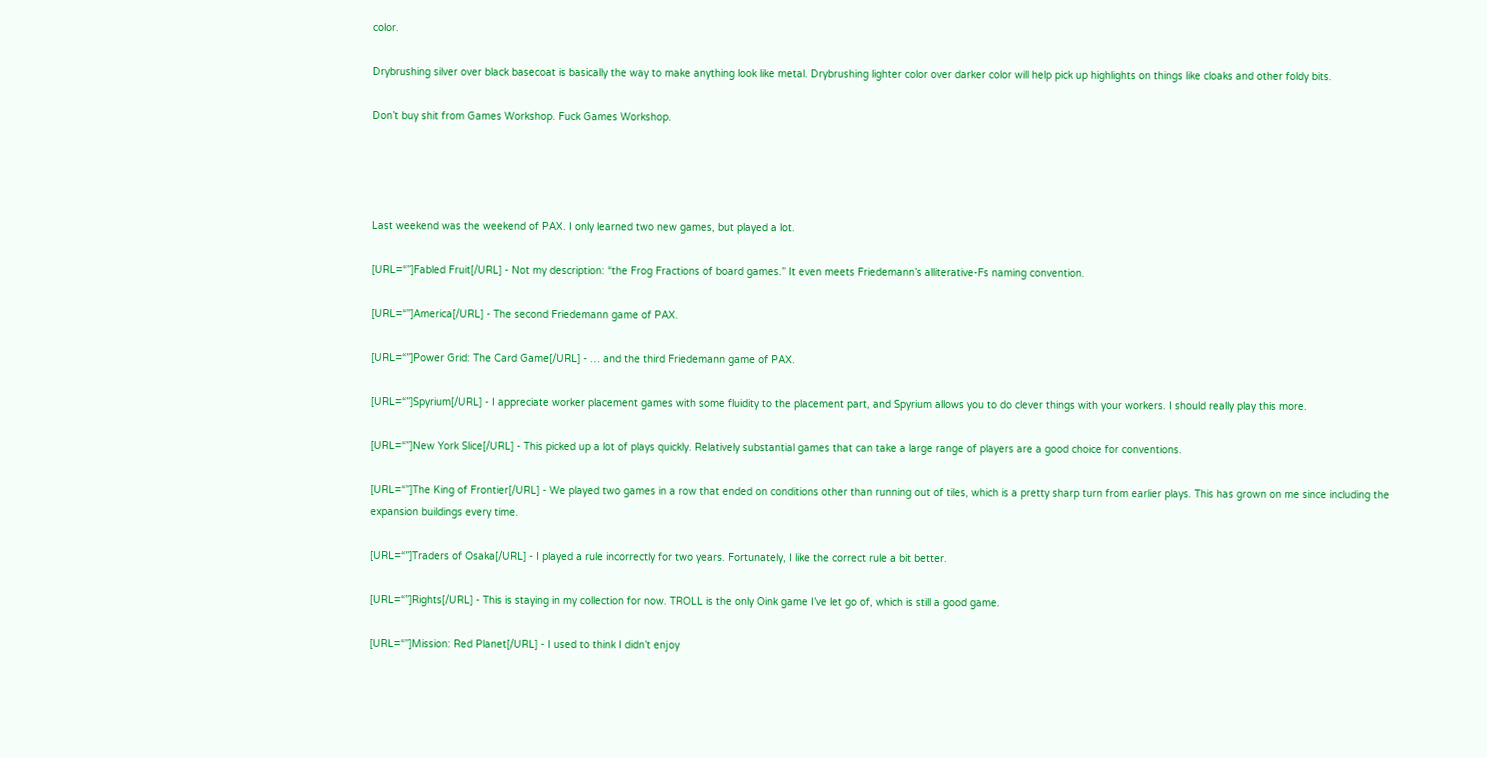color.

Drybrushing silver over black basecoat is basically the way to make anything look like metal. Drybrushing lighter color over darker color will help pick up highlights on things like cloaks and other foldy bits.

Don’t buy shit from Games Workshop. Fuck Games Workshop.




Last weekend was the weekend of PAX. I only learned two new games, but played a lot.

[URL=“”]Fabled Fruit[/URL] - Not my description: “the Frog Fractions of board games.” It even meets Friedemann’s alliterative-Fs naming convention.

[URL=“”]America[/URL] - The second Friedemann game of PAX.

[URL=“”]Power Grid: The Card Game[/URL] - … and the third Friedemann game of PAX.

[URL=“”]Spyrium[/URL] - I appreciate worker placement games with some fluidity to the placement part, and Spyrium allows you to do clever things with your workers. I should really play this more.

[URL=“”]New York Slice[/URL] - This picked up a lot of plays quickly. Relatively substantial games that can take a large range of players are a good choice for conventions.

[URL=“”]The King of Frontier[/URL] - We played two games in a row that ended on conditions other than running out of tiles, which is a pretty sharp turn from earlier plays. This has grown on me since including the expansion buildings every time.

[URL=“”]Traders of Osaka[/URL] - I played a rule incorrectly for two years. Fortunately, I like the correct rule a bit better.

[URL=“”]Rights[/URL] - This is staying in my collection for now. TROLL is the only Oink game I’ve let go of, which is still a good game.

[URL=“”]Mission: Red Planet[/URL] - I used to think I didn’t enjoy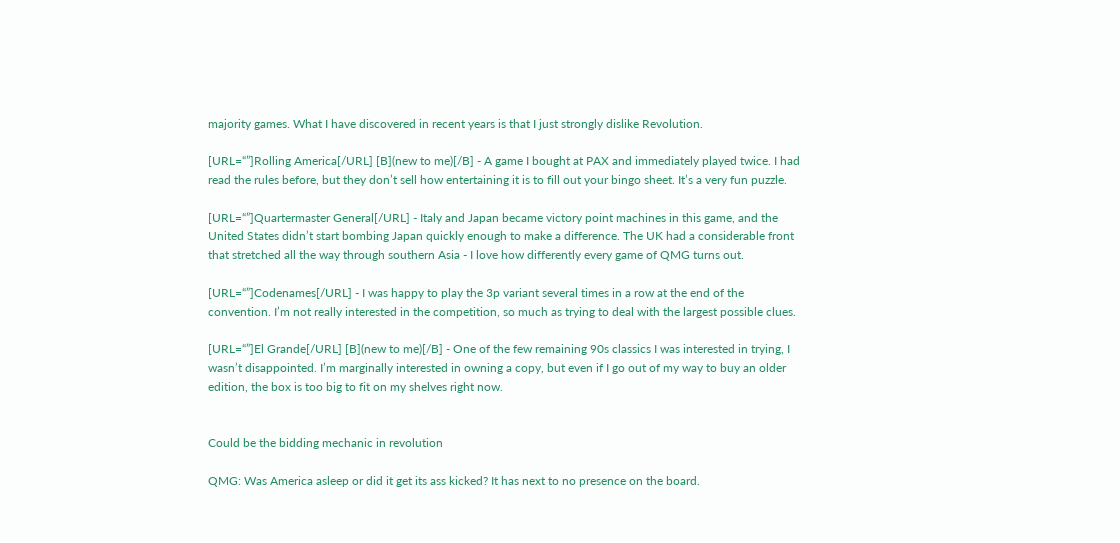majority games. What I have discovered in recent years is that I just strongly dislike Revolution.

[URL=“”]Rolling America[/URL] [B](new to me)[/B] - A game I bought at PAX and immediately played twice. I had read the rules before, but they don’t sell how entertaining it is to fill out your bingo sheet. It’s a very fun puzzle.

[URL=“”]Quartermaster General[/URL] - Italy and Japan became victory point machines in this game, and the United States didn’t start bombing Japan quickly enough to make a difference. The UK had a considerable front that stretched all the way through southern Asia - I love how differently every game of QMG turns out.

[URL=“”]Codenames[/URL] - I was happy to play the 3p variant several times in a row at the end of the convention. I’m not really interested in the competition, so much as trying to deal with the largest possible clues.

[URL=“”]El Grande[/URL] [B](new to me)[/B] - One of the few remaining 90s classics I was interested in trying, I wasn’t disappointed. I’m marginally interested in owning a copy, but even if I go out of my way to buy an older edition, the box is too big to fit on my shelves right now.


Could be the bidding mechanic in revolution

QMG: Was America asleep or did it get its ass kicked? It has next to no presence on the board.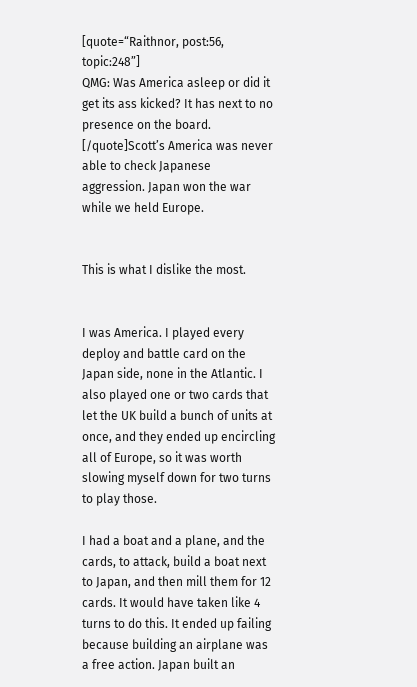[quote=“Raithnor, post:56, topic:248”]
QMG: Was America asleep or did it get its ass kicked? It has next to no presence on the board.
[/quote]Scott’s America was never able to check Japanese aggression. Japan won the war while we held Europe.


This is what I dislike the most.


I was America. I played every deploy and battle card on the Japan side, none in the Atlantic. I also played one or two cards that let the UK build a bunch of units at once, and they ended up encircling all of Europe, so it was worth slowing myself down for two turns to play those.

I had a boat and a plane, and the cards, to attack, build a boat next to Japan, and then mill them for 12 cards. It would have taken like 4 turns to do this. It ended up failing because building an airplane was a free action. Japan built an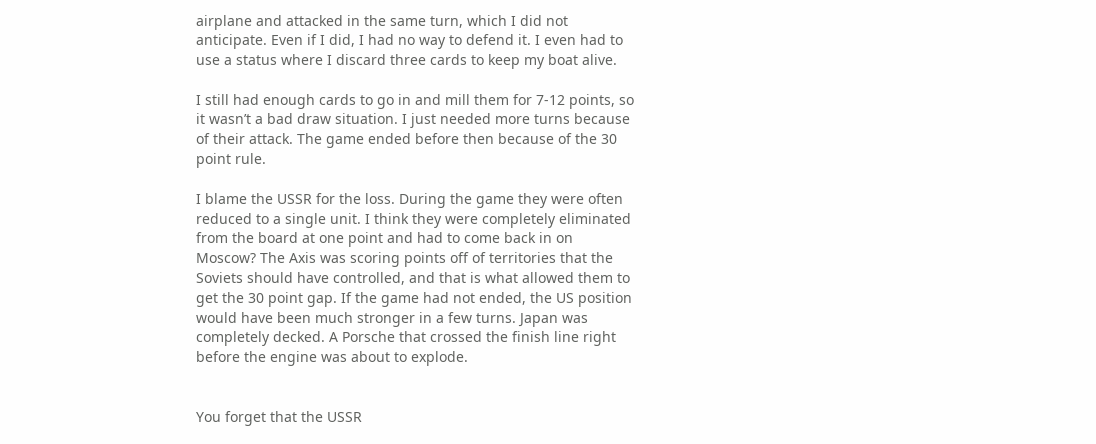airplane and attacked in the same turn, which I did not anticipate. Even if I did, I had no way to defend it. I even had to use a status where I discard three cards to keep my boat alive.

I still had enough cards to go in and mill them for 7-12 points, so it wasn’t a bad draw situation. I just needed more turns because of their attack. The game ended before then because of the 30 point rule.

I blame the USSR for the loss. During the game they were often reduced to a single unit. I think they were completely eliminated from the board at one point and had to come back in on Moscow? The Axis was scoring points off of territories that the Soviets should have controlled, and that is what allowed them to get the 30 point gap. If the game had not ended, the US position would have been much stronger in a few turns. Japan was completely decked. A Porsche that crossed the finish line right before the engine was about to explode.


You forget that the USSR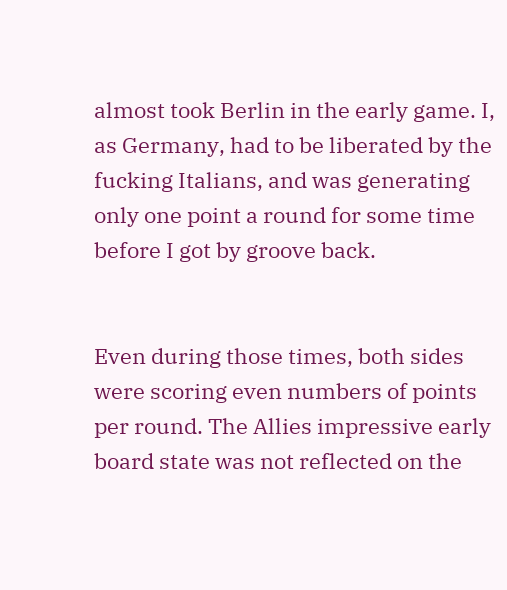almost took Berlin in the early game. I, as Germany, had to be liberated by the fucking Italians, and was generating only one point a round for some time before I got by groove back.


Even during those times, both sides were scoring even numbers of points per round. The Allies impressive early board state was not reflected on the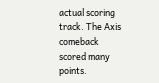actual scoring track. The Axis comeback scored many points.